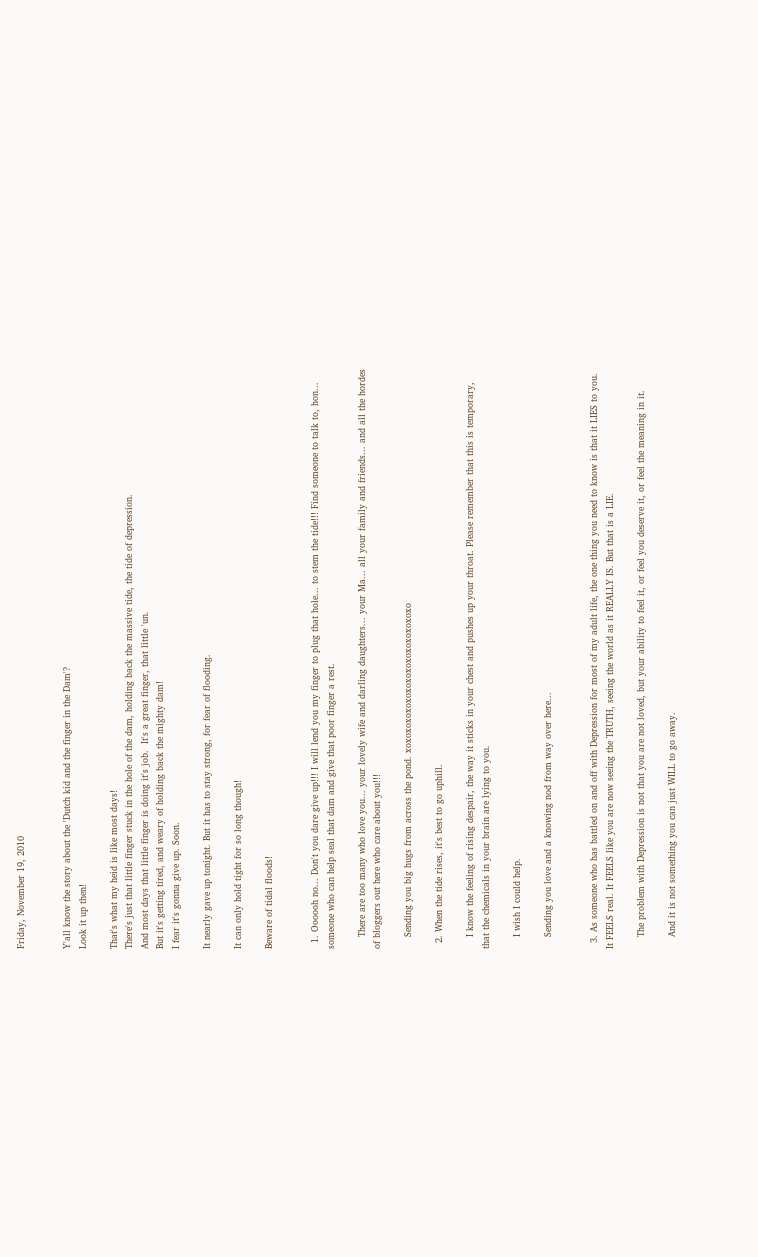Friday, November 19, 2010


Y'all know the story about the 'Dutch kid and the finger in the Dam'?
Look it up then!

That's what my heid is like most days!
There's just that little finger stuck in the hole of the dam, holding back the massive tide, the tide of depression.
And most days that little finger is doing it's job.  It's a great finger, that little 'un.
But it's getting tired, and weary of holding back the mighty dam!
I fear it's gonna give up. Soon.

It nearly gave up tonight. But it has to stay strong, for fear of flooding.

It can only hold tight for so long though!

Beware of tidal floods!


  1. Oooooh no... Don't you dare give up!!! I will lend you my finger to plug that hole... to stem the tide!!! Find someone to talk to, hon... someone who can help seal that dam and give that poor finger a rest.

    There are too many who love you... your lovely wife and darling daughters... your Ma... all your family and friends... and all the hordes of bloggers out here who care about you!!!

    Sending you big hugs from across the pond. xoxoxoxoxoxoxoxoxoxoxoxoxoxoxo

  2. When the tide rises, it's best to go uphill.

    I know the feeling of rising despair, the way it sticks in your chest and pushes up your throat. Please remember that this is temporary, that the chemicals in your brain are lying to you.

    I wish I could help.

    Sending you love and a knowing nod from way over here...


  3. As someone who has battled on and off with Depression for most of my adult life, the one thing you need to know is that it LIES to you. It FEELS real. It FEELS like you are now seeing the TRUTH, seeing the world as it REALLY IS. But that is a LIE.

    The problem with Depression is not that you are not loved, but your ability to feel it, or feel you deserve it, or feel the meaning in it.

    And it is not something you can just WILL to go away.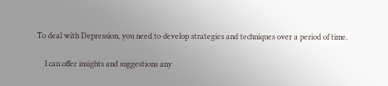To deal with Depression, you need to develop strategies and techniques over a period of time.

    I can offer insights and suggestions any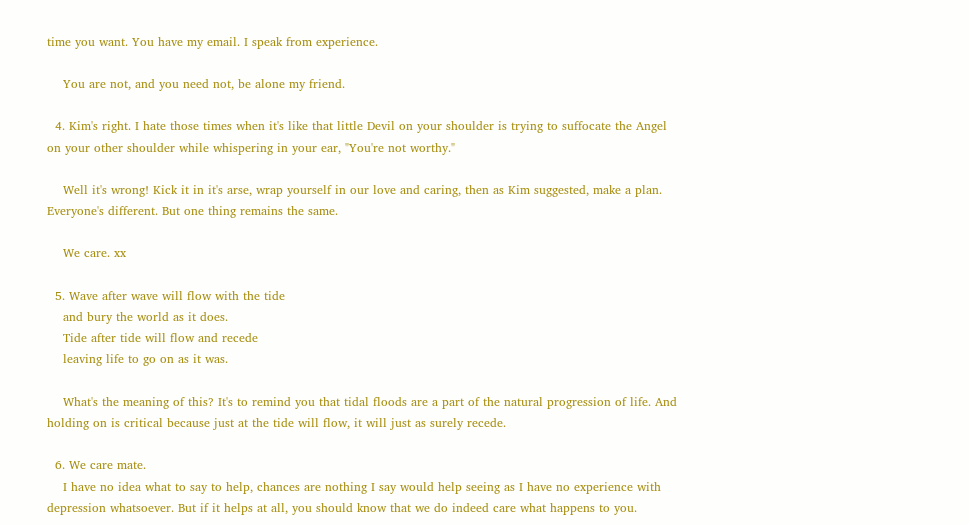time you want. You have my email. I speak from experience.

    You are not, and you need not, be alone my friend.

  4. Kim's right. I hate those times when it's like that little Devil on your shoulder is trying to suffocate the Angel on your other shoulder while whispering in your ear, "You're not worthy."

    Well it's wrong! Kick it in it's arse, wrap yourself in our love and caring, then as Kim suggested, make a plan. Everyone's different. But one thing remains the same.

    We care. xx

  5. Wave after wave will flow with the tide
    and bury the world as it does.
    Tide after tide will flow and recede
    leaving life to go on as it was.

    What's the meaning of this? It's to remind you that tidal floods are a part of the natural progression of life. And holding on is critical because just at the tide will flow, it will just as surely recede.

  6. We care mate.
    I have no idea what to say to help, chances are nothing I say would help seeing as I have no experience with depression whatsoever. But if it helps at all, you should know that we do indeed care what happens to you.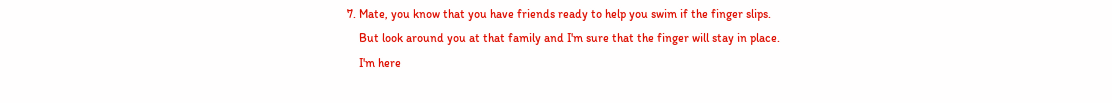7. Mate, you know that you have friends ready to help you swim if the finger slips.
    But look around you at that family and I'm sure that the finger will stay in place.
    I'm here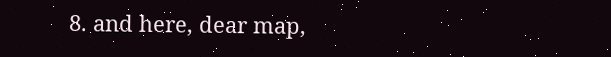8. and here, dear map,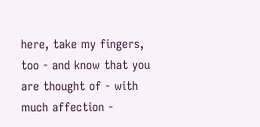here, take my fingers, too - and know that you are thought of - with much affection -